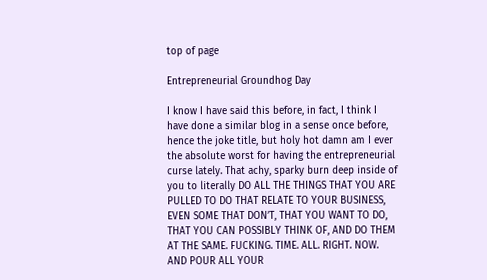top of page

Entrepreneurial Groundhog Day

I know I have said this before, in fact, I think I have done a similar blog in a sense once before, hence the joke title, but holy hot damn am I ever the absolute worst for having the entrepreneurial curse lately. That achy, sparky burn deep inside of you to literally DO ALL THE THINGS THAT YOU ARE PULLED TO DO THAT RELATE TO YOUR BUSINESS, EVEN SOME THAT DON’T, THAT YOU WANT TO DO, THAT YOU CAN POSSIBLY THINK OF, AND DO THEM AT THE SAME. FUCKING. TIME. ALL. RIGHT. NOW. AND POUR ALL YOUR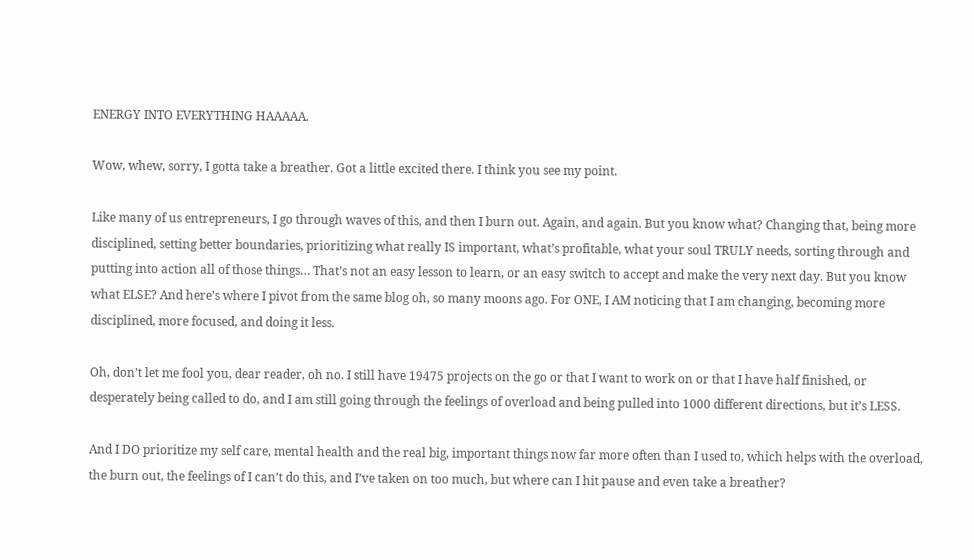ENERGY INTO EVERYTHING HAAAAA.

Wow, whew, sorry, I gotta take a breather. Got a little excited there. I think you see my point.

Like many of us entrepreneurs, I go through waves of this, and then I burn out. Again, and again. But you know what? Changing that, being more disciplined, setting better boundaries, prioritizing what really IS important, what’s profitable, what your soul TRULY needs, sorting through and putting into action all of those things… That’s not an easy lesson to learn, or an easy switch to accept and make the very next day. But you know what ELSE? And here’s where I pivot from the same blog oh, so many moons ago. For ONE, I AM noticing that I am changing, becoming more disciplined, more focused, and doing it less.

Oh, don’t let me fool you, dear reader, oh no. I still have 19475 projects on the go or that I want to work on or that I have half finished, or desperately being called to do, and I am still going through the feelings of overload and being pulled into 1000 different directions, but it’s LESS.

And I DO prioritize my self care, mental health and the real big, important things now far more often than I used to, which helps with the overload, the burn out, the feelings of I can’t do this, and I’ve taken on too much, but where can I hit pause and even take a breather?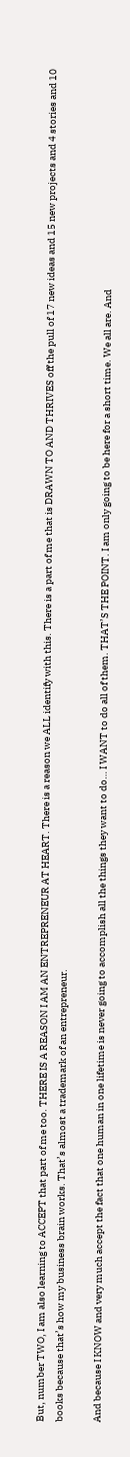But, number TWO, I am also learning to ACCEPT that part of me too. THERE IS A REASON I AM AN ENTREPRENEUR AT HEART. There is a reason we ALL identify with this. There is a part of me that is DRAWN TO AND THRIVES off the pull of 17 new ideas and 15 new projects and 4 stories and 10 books because that’s how my business brain works. That’s almost a trademark of an entrepreneur.

And because I KNOW and very much accept the fact that one human in one lifetime is never going to accomplish all the things they want to do… I WANT to do all of them. THAT’S THE POINT. I am only going to be here for a short time. We all are. And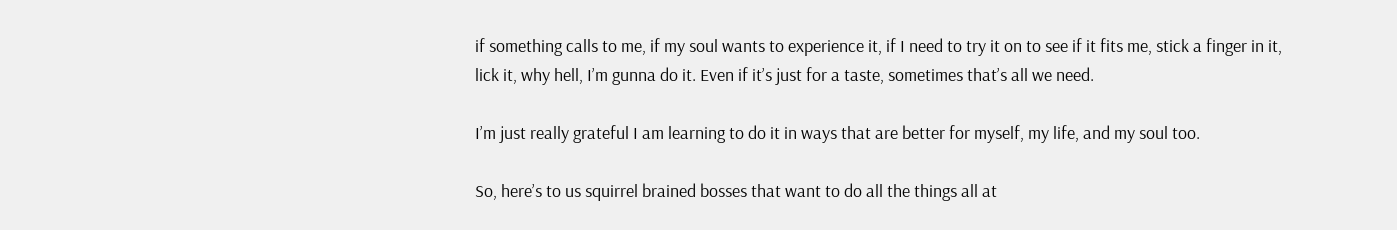if something calls to me, if my soul wants to experience it, if I need to try it on to see if it fits me, stick a finger in it, lick it, why hell, I’m gunna do it. Even if it’s just for a taste, sometimes that’s all we need.

I’m just really grateful I am learning to do it in ways that are better for myself, my life, and my soul too.

So, here’s to us squirrel brained bosses that want to do all the things all at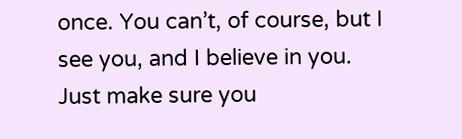once. You can’t, of course, but I see you, and I believe in you. Just make sure you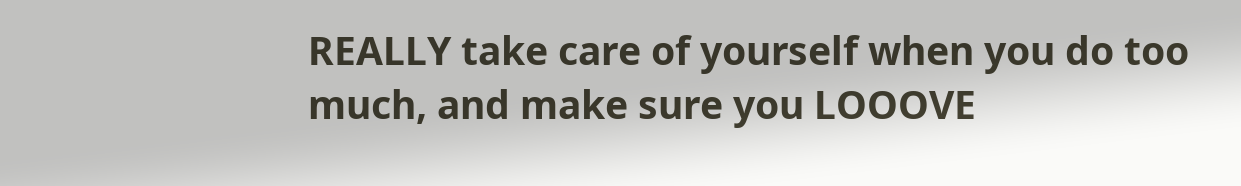REALLY take care of yourself when you do too much, and make sure you LOOOVE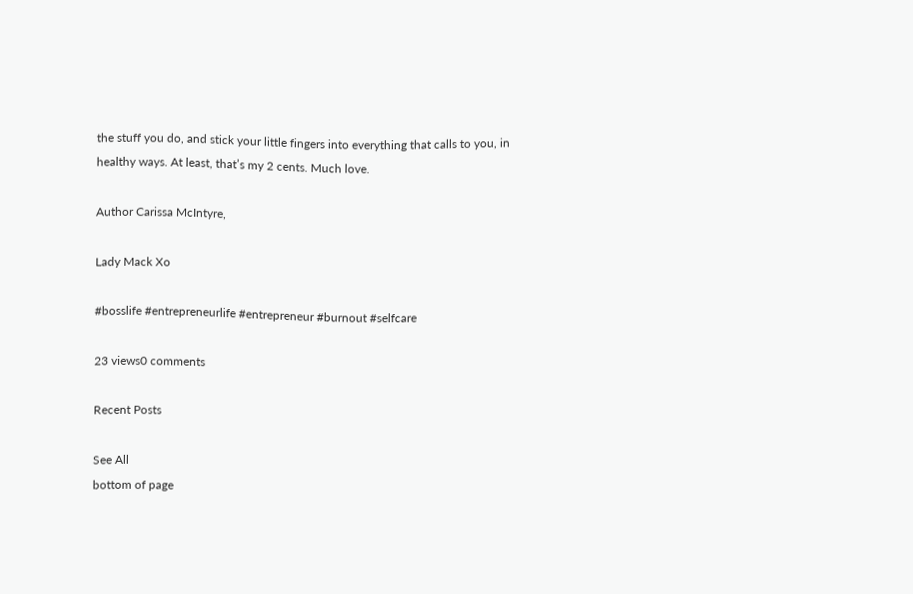the stuff you do, and stick your little fingers into everything that calls to you, in healthy ways. At least, that’s my 2 cents. Much love.

Author Carissa McIntyre,

Lady Mack Xo

#bosslife #entrepreneurlife #entrepreneur #burnout #selfcare

23 views0 comments

Recent Posts

See All
bottom of page